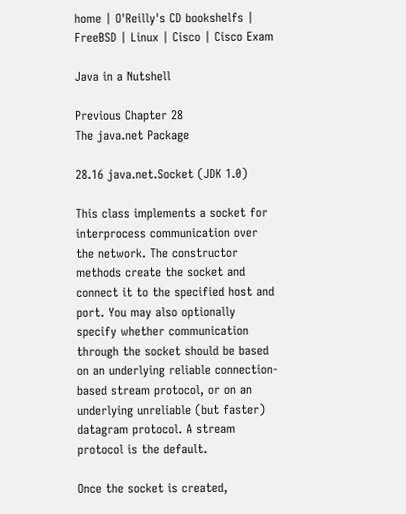home | O'Reilly's CD bookshelfs | FreeBSD | Linux | Cisco | Cisco Exam

Java in a Nutshell

Previous Chapter 28
The java.net Package

28.16 java.net.Socket (JDK 1.0)

This class implements a socket for interprocess communication over the network. The constructor methods create the socket and connect it to the specified host and port. You may also optionally specify whether communication through the socket should be based on an underlying reliable connection-based stream protocol, or on an underlying unreliable (but faster) datagram protocol. A stream protocol is the default.

Once the socket is created,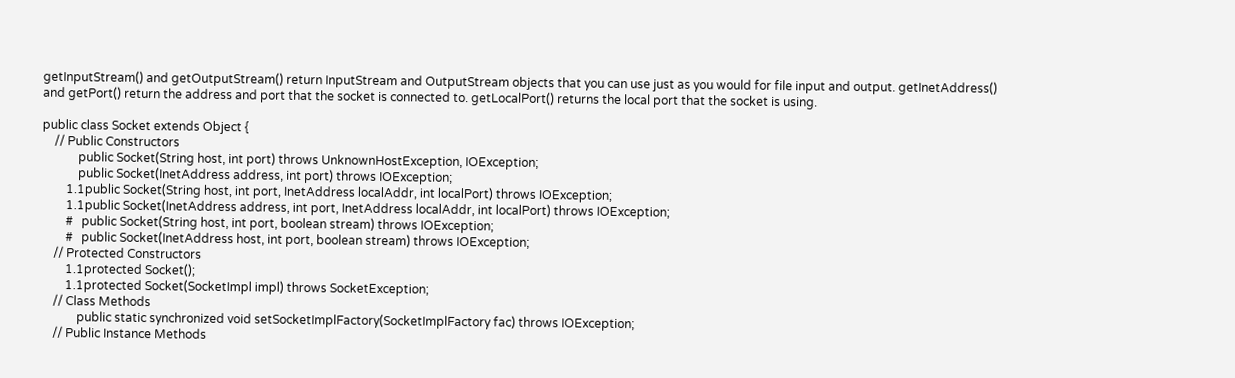getInputStream() and getOutputStream() return InputStream and OutputStream objects that you can use just as you would for file input and output. getInetAddress() and getPort() return the address and port that the socket is connected to. getLocalPort() returns the local port that the socket is using.

public class Socket extends Object {
    // Public Constructors
            public Socket(String host, int port) throws UnknownHostException, IOException;
            public Socket(InetAddress address, int port) throws IOException;
        1.1public Socket(String host, int port, InetAddress localAddr, int localPort) throws IOException;
        1.1public Socket(InetAddress address, int port, InetAddress localAddr, int localPort) throws IOException;
        #   public Socket(String host, int port, boolean stream) throws IOException;
        #   public Socket(InetAddress host, int port, boolean stream) throws IOException;
    // Protected Constructors
        1.1protected Socket();
        1.1protected Socket(SocketImpl impl) throws SocketException;
    // Class Methods
            public static synchronized void setSocketImplFactory(SocketImplFactory fac) throws IOException;
    // Public Instance Methods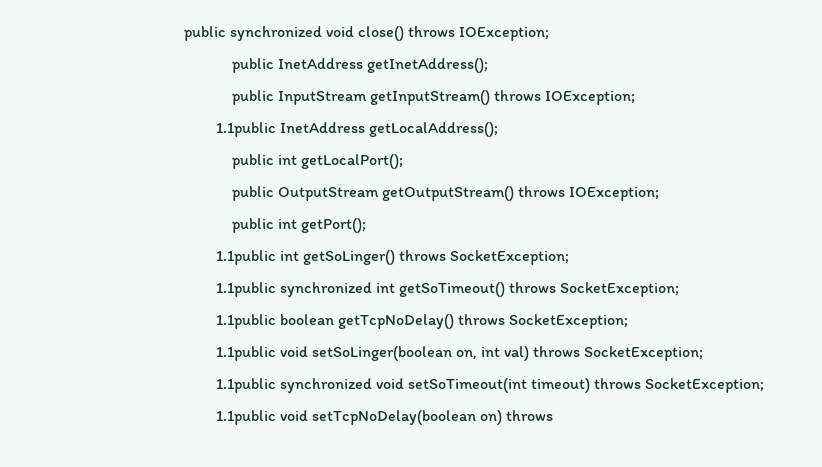public synchronized void close() throws IOException;
            public InetAddress getInetAddress();
            public InputStream getInputStream() throws IOException;
        1.1public InetAddress getLocalAddress();
            public int getLocalPort();
            public OutputStream getOutputStream() throws IOException;
            public int getPort();
        1.1public int getSoLinger() throws SocketException;
        1.1public synchronized int getSoTimeout() throws SocketException;
        1.1public boolean getTcpNoDelay() throws SocketException;
        1.1public void setSoLinger(boolean on, int val) throws SocketException;
        1.1public synchronized void setSoTimeout(int timeout) throws SocketException;
        1.1public void setTcpNoDelay(boolean on) throws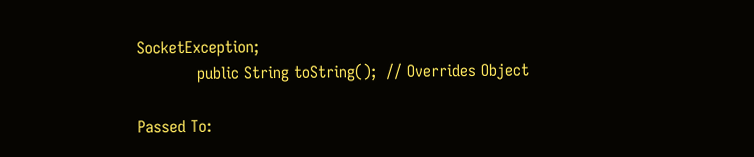SocketException;
            public String toString();  // Overrides Object

Passed To: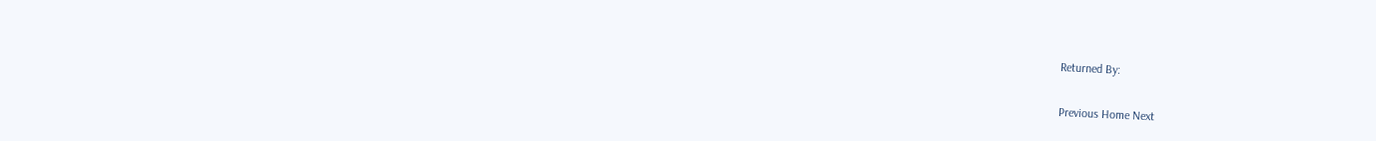Returned By:


Previous Home Next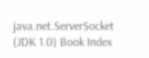java.net.ServerSocket (JDK 1.0) Book Index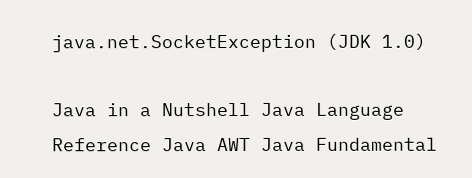java.net.SocketException (JDK 1.0)

Java in a Nutshell Java Language Reference Java AWT Java Fundamental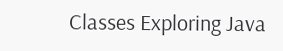Classes Exploring Java